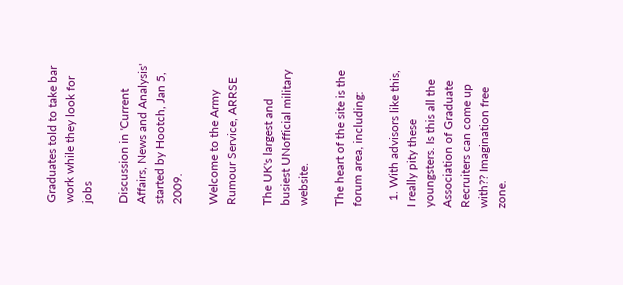Graduates told to take bar work while they look for jobs

Discussion in 'Current Affairs, News and Analysis' started by Hootch, Jan 5, 2009.

Welcome to the Army Rumour Service, ARRSE

The UK's largest and busiest UNofficial military website.

The heart of the site is the forum area, including:

  1. With advisors like this, I really pity these youngsters. Is this all the Association of Graduate Recruiters can come up with?? Imagination free zone.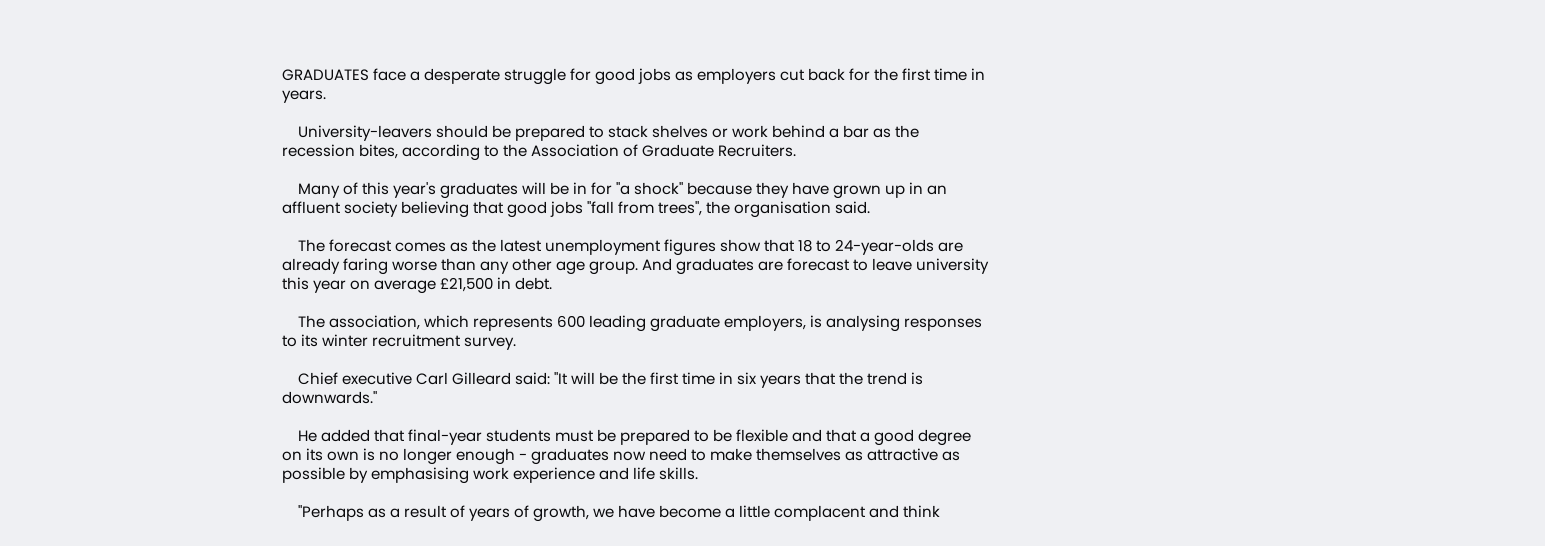GRADUATES face a desperate struggle for good jobs as employers cut back for the first time in years.

    University-leavers should be prepared to stack shelves or work behind a bar as the recession bites, according to the Association of Graduate Recruiters.

    Many of this year's graduates will be in for "a shock" because they have grown up in an affluent society believing that good jobs "fall from trees", the organisation said.

    The forecast comes as the latest unemployment figures show that 18 to 24-year-olds are already faring worse than any other age group. And graduates are forecast to leave university this year on average £21,500 in debt.

    The association, which represents 600 leading graduate employers, is analysing responses to its winter recruitment survey.

    Chief executive Carl Gilleard said: "It will be the first time in six years that the trend is downwards."

    He added that final-year students must be prepared to be flexible and that a good degree on its own is no longer enough - graduates now need to make themselves as attractive as possible by emphasising work experience and life skills.

    "Perhaps as a result of years of growth, we have become a little complacent and think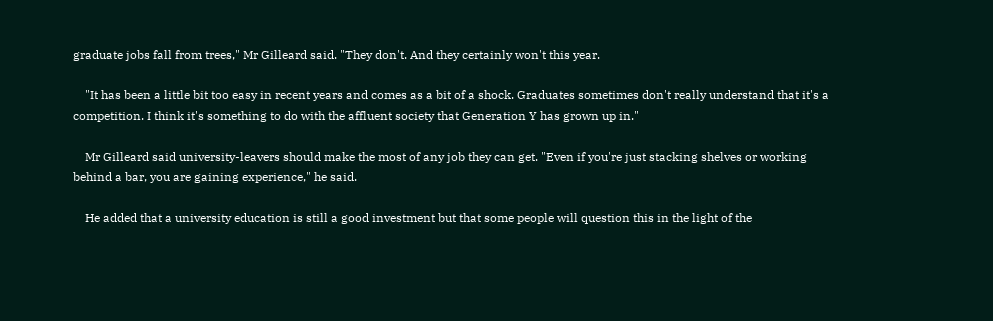graduate jobs fall from trees," Mr Gilleard said. "They don't. And they certainly won't this year.

    "It has been a little bit too easy in recent years and comes as a bit of a shock. Graduates sometimes don't really understand that it's a competition. I think it's something to do with the affluent society that Generation Y has grown up in."

    Mr Gilleard said university-leavers should make the most of any job they can get. "Even if you're just stacking shelves or working behind a bar, you are gaining experience," he said.

    He added that a university education is still a good investment but that some people will question this in the light of the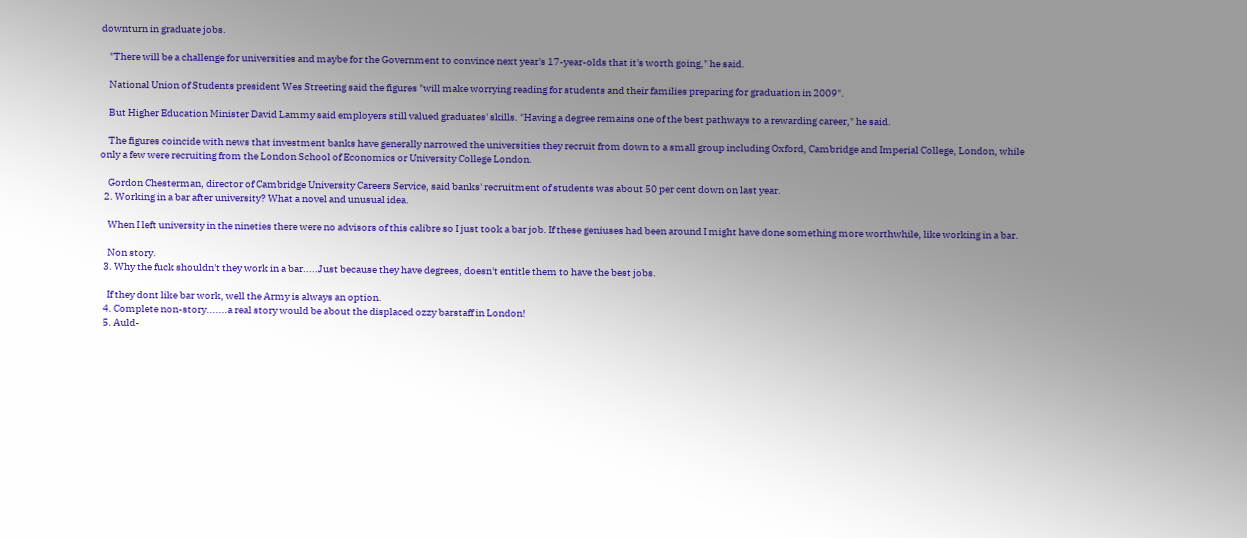downturn in graduate jobs.

    "There will be a challenge for universities and maybe for the Government to convince next year's 17-year-olds that it's worth going," he said.

    National Union of Students president Wes Streeting said the figures "will make worrying reading for students and their families preparing for graduation in 2009".

    But Higher Education Minister David Lammy said employers still valued graduates' skills. "Having a degree remains one of the best pathways to a rewarding career," he said.

    The figures coincide with news that investment banks have generally narrowed the universities they recruit from down to a small group including Oxford, Cambridge and Imperial College, London, while only a few were recruiting from the London School of Economics or University College London.

    Gordon Chesterman, director of Cambridge University Careers Service, said banks' recruitment of students was about 50 per cent down on last year.
  2. Working in a bar after university? What a novel and unusual idea.

    When I left university in the nineties there were no advisors of this calibre so I just took a bar job. If these geniuses had been around I might have done something more worthwhile, like working in a bar.

    Non story.
  3. Why the fuck shouldn't they work in a bar.....Just because they have degrees, doesn't entitle them to have the best jobs.

    If they dont like bar work, well the Army is always an option.
  4. Complete non-story.......a real story would be about the displaced ozzy barstaff in London!
  5. Auld-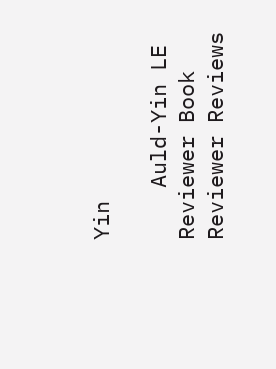Yin

    Auld-Yin LE Reviewer Book Reviewer Reviews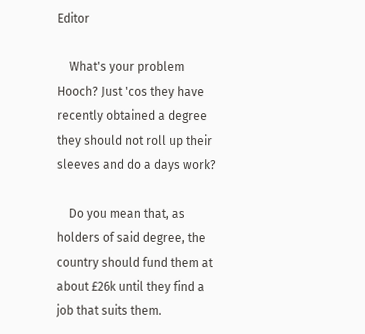Editor

    What's your problem Hooch? Just 'cos they have recently obtained a degree they should not roll up their sleeves and do a days work?

    Do you mean that, as holders of said degree, the country should fund them at about £26k until they find a job that suits them.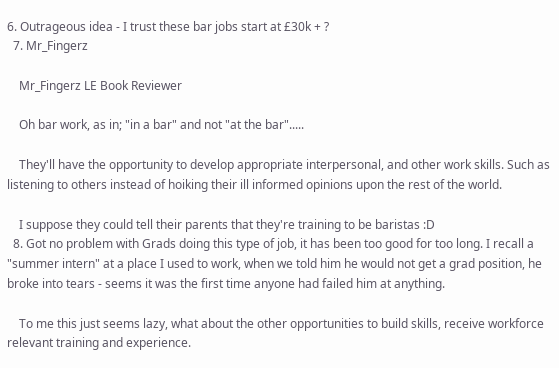6. Outrageous idea - I trust these bar jobs start at £30k + ?
  7. Mr_Fingerz

    Mr_Fingerz LE Book Reviewer

    Oh bar work, as in; "in a bar" and not "at the bar".....

    They'll have the opportunity to develop appropriate interpersonal, and other work skills. Such as listening to others instead of hoiking their ill informed opinions upon the rest of the world.

    I suppose they could tell their parents that they're training to be baristas :D
  8. Got no problem with Grads doing this type of job, it has been too good for too long. I recall a "summer intern" at a place I used to work, when we told him he would not get a grad position, he broke into tears - seems it was the first time anyone had failed him at anything.

    To me this just seems lazy, what about the other opportunities to build skills, receive workforce relevant training and experience.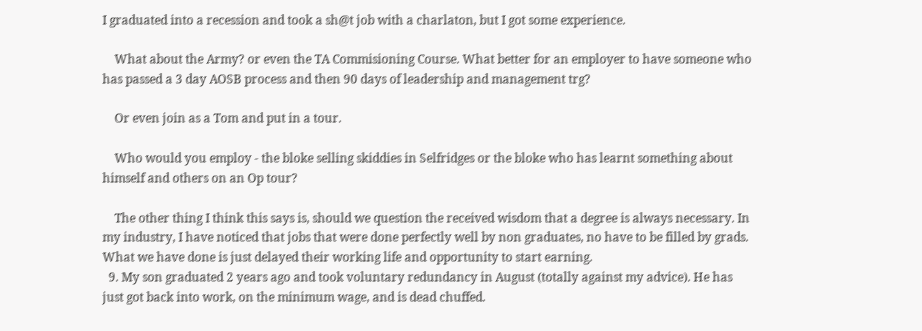I graduated into a recession and took a sh@t job with a charlaton, but I got some experience.

    What about the Army? or even the TA Commisioning Course. What better for an employer to have someone who has passed a 3 day AOSB process and then 90 days of leadership and management trg?

    Or even join as a Tom and put in a tour.

    Who would you employ - the bloke selling skiddies in Selfridges or the bloke who has learnt something about himself and others on an Op tour?

    The other thing I think this says is, should we question the received wisdom that a degree is always necessary. In my industry, I have noticed that jobs that were done perfectly well by non graduates, no have to be filled by grads. What we have done is just delayed their working life and opportunity to start earning.
  9. My son graduated 2 years ago and took voluntary redundancy in August (totally against my advice). He has just got back into work, on the minimum wage, and is dead chuffed.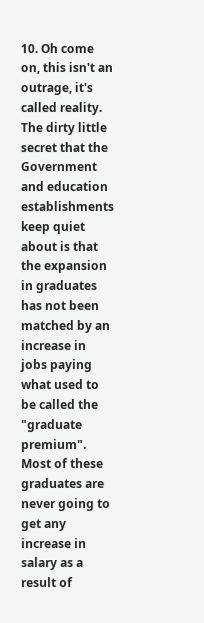10. Oh come on, this isn't an outrage, it's called reality. The dirty little secret that the Government and education establishments keep quiet about is that the expansion in graduates has not been matched by an increase in jobs paying what used to be called the "graduate premium". Most of these graduates are never going to get any increase in salary as a result of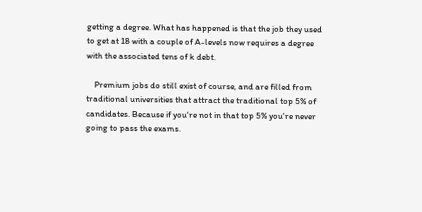getting a degree. What has happened is that the job they used to get at 18 with a couple of A-levels now requires a degree with the associated tens of k debt.

    Premium jobs do still exist of course, and are filled from traditional universities that attract the traditional top 5% of candidates. Because if you're not in that top 5% you're never going to pass the exams.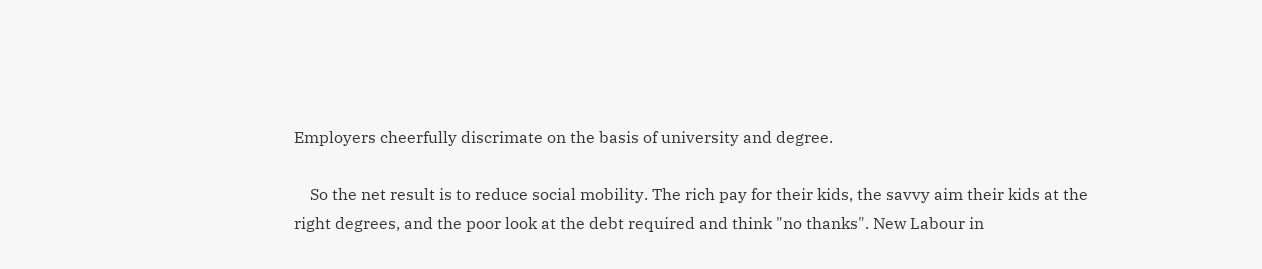Employers cheerfully discrimate on the basis of university and degree.

    So the net result is to reduce social mobility. The rich pay for their kids, the savvy aim their kids at the right degrees, and the poor look at the debt required and think "no thanks". New Labour in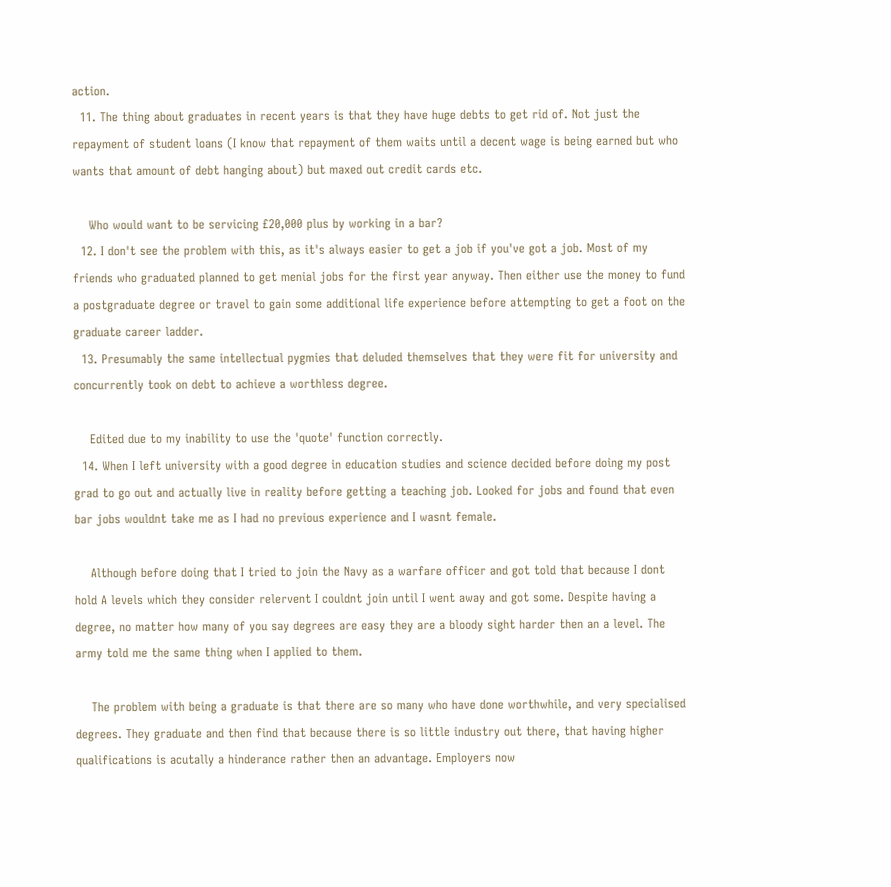action.
  11. The thing about graduates in recent years is that they have huge debts to get rid of. Not just the repayment of student loans (I know that repayment of them waits until a decent wage is being earned but who wants that amount of debt hanging about) but maxed out credit cards etc.

    Who would want to be servicing £20,000 plus by working in a bar?
  12. I don't see the problem with this, as it's always easier to get a job if you've got a job. Most of my friends who graduated planned to get menial jobs for the first year anyway. Then either use the money to fund a postgraduate degree or travel to gain some additional life experience before attempting to get a foot on the graduate career ladder.
  13. Presumably the same intellectual pygmies that deluded themselves that they were fit for university and concurrently took on debt to achieve a worthless degree.

    Edited due to my inability to use the 'quote' function correctly.
  14. When I left university with a good degree in education studies and science decided before doing my post grad to go out and actually live in reality before getting a teaching job. Looked for jobs and found that even bar jobs wouldnt take me as I had no previous experience and I wasnt female.

    Although before doing that I tried to join the Navy as a warfare officer and got told that because I dont hold A levels which they consider relervent I couldnt join until I went away and got some. Despite having a degree, no matter how many of you say degrees are easy they are a bloody sight harder then an a level. The army told me the same thing when I applied to them.

    The problem with being a graduate is that there are so many who have done worthwhile, and very specialised degrees. They graduate and then find that because there is so little industry out there, that having higher qualifications is acutally a hinderance rather then an advantage. Employers now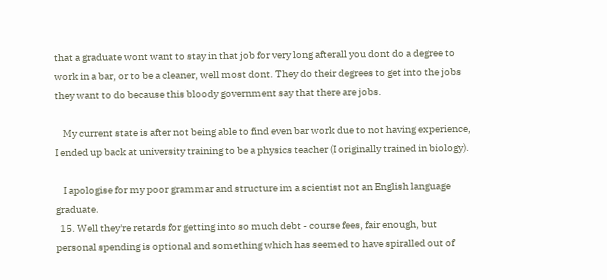that a graduate wont want to stay in that job for very long afterall you dont do a degree to work in a bar, or to be a cleaner, well most dont. They do their degrees to get into the jobs they want to do because this bloody government say that there are jobs.

    My current state is after not being able to find even bar work due to not having experience, I ended up back at university training to be a physics teacher (I originally trained in biology).

    I apologise for my poor grammar and structure im a scientist not an English language graduate.
  15. Well they're retards for getting into so much debt - course fees, fair enough, but personal spending is optional and something which has seemed to have spiralled out of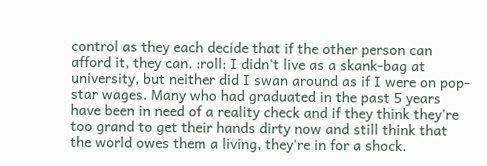control as they each decide that if the other person can afford it, they can. :roll: I didn't live as a skank-bag at university, but neither did I swan around as if I were on pop-star wages. Many who had graduated in the past 5 years have been in need of a reality check and if they think they're too grand to get their hands dirty now and still think that the world owes them a living, they're in for a shock.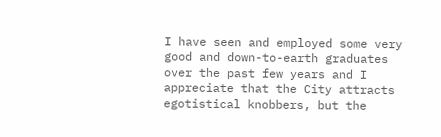I have seen and employed some very good and down-to-earth graduates over the past few years and I appreciate that the City attracts egotistical knobbers, but the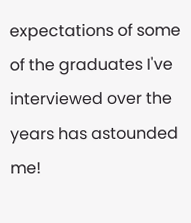expectations of some of the graduates I've interviewed over the years has astounded me!